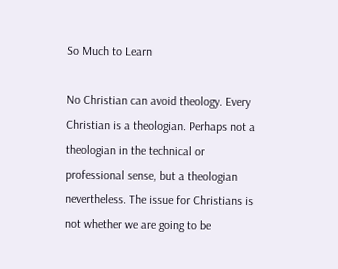So Much to Learn

No Christian can avoid theology. Every Christian is a theologian. Perhaps not a theologian in the technical or professional sense, but a theologian nevertheless. The issue for Christians is not whether we are going to be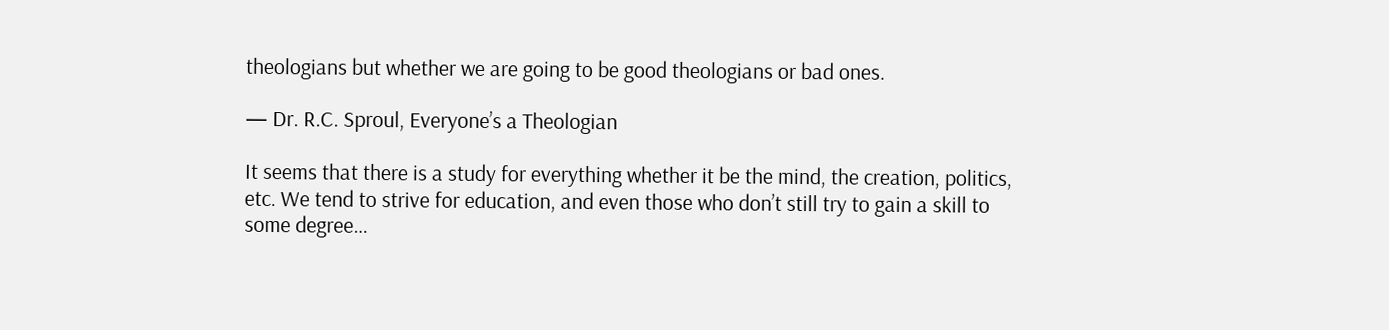theologians but whether we are going to be good theologians or bad ones.

— Dr. R.C. Sproul, Everyone’s a Theologian

It seems that there is a study for everything whether it be the mind, the creation, politics, etc. We tend to strive for education, and even those who don’t still try to gain a skill to some degree…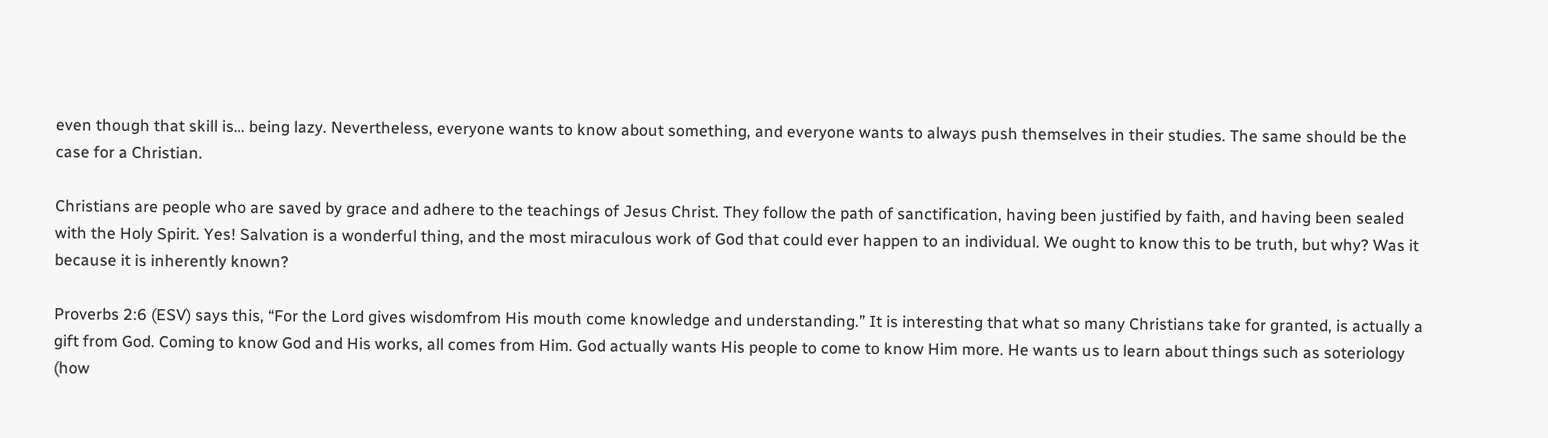even though that skill is… being lazy. Nevertheless, everyone wants to know about something, and everyone wants to always push themselves in their studies. The same should be the case for a Christian.

Christians are people who are saved by grace and adhere to the teachings of Jesus Christ. They follow the path of sanctification, having been justified by faith, and having been sealed with the Holy Spirit. Yes! Salvation is a wonderful thing, and the most miraculous work of God that could ever happen to an individual. We ought to know this to be truth, but why? Was it because it is inherently known?

Proverbs 2:6 (ESV) says this, “For the Lord gives wisdomfrom His mouth come knowledge and understanding.” It is interesting that what so many Christians take for granted, is actually a gift from God. Coming to know God and His works, all comes from Him. God actually wants His people to come to know Him more. He wants us to learn about things such as soteriology (how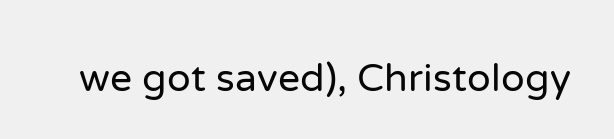we got saved), Christology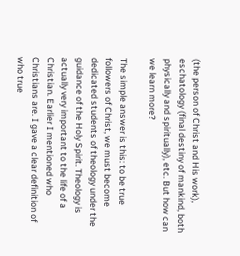(the person of Christ and His work), eschatology (final destiny of mankind, both physically and spiritually), etc. But how can we learn more?

The simple answer is this: to be true followers of Christ, we must become dedicated students of theology under the guidance of the Holy Spirit. Theology is actually very important to the life of a Christian. Earlier I mentioned who Christians are. I gave a clear definition of who true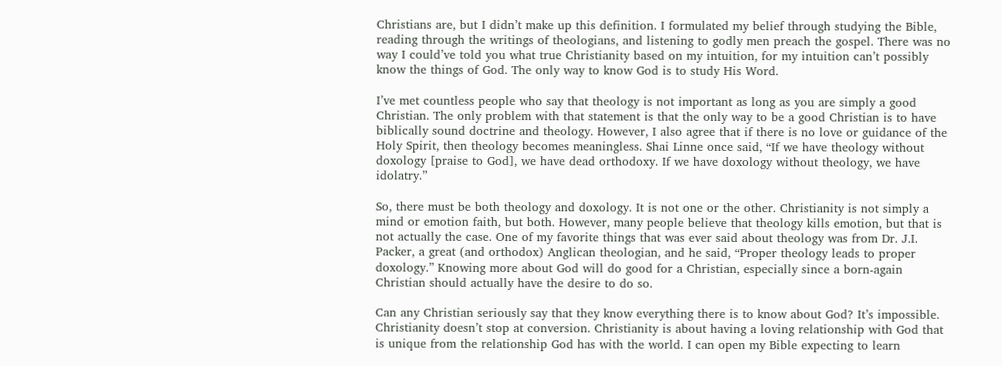Christians are, but I didn’t make up this definition. I formulated my belief through studying the Bible, reading through the writings of theologians, and listening to godly men preach the gospel. There was no way I could’ve told you what true Christianity based on my intuition, for my intuition can’t possibly know the things of God. The only way to know God is to study His Word.

I’ve met countless people who say that theology is not important as long as you are simply a good Christian. The only problem with that statement is that the only way to be a good Christian is to have biblically sound doctrine and theology. However, I also agree that if there is no love or guidance of the Holy Spirit, then theology becomes meaningless. Shai Linne once said, “If we have theology without doxology [praise to God], we have dead orthodoxy. If we have doxology without theology, we have idolatry.”

So, there must be both theology and doxology. It is not one or the other. Christianity is not simply a mind or emotion faith, but both. However, many people believe that theology kills emotion, but that is not actually the case. One of my favorite things that was ever said about theology was from Dr. J.I. Packer, a great (and orthodox) Anglican theologian, and he said, “Proper theology leads to proper doxology.” Knowing more about God will do good for a Christian, especially since a born-again Christian should actually have the desire to do so.

Can any Christian seriously say that they know everything there is to know about God? It’s impossible. Christianity doesn’t stop at conversion. Christianity is about having a loving relationship with God that is unique from the relationship God has with the world. I can open my Bible expecting to learn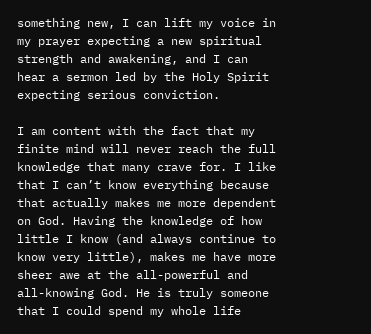something new, I can lift my voice in my prayer expecting a new spiritual strength and awakening, and I can hear a sermon led by the Holy Spirit expecting serious conviction.

I am content with the fact that my finite mind will never reach the full knowledge that many crave for. I like that I can’t know everything because that actually makes me more dependent on God. Having the knowledge of how little I know (and always continue to know very little), makes me have more sheer awe at the all-powerful and all-knowing God. He is truly someone that I could spend my whole life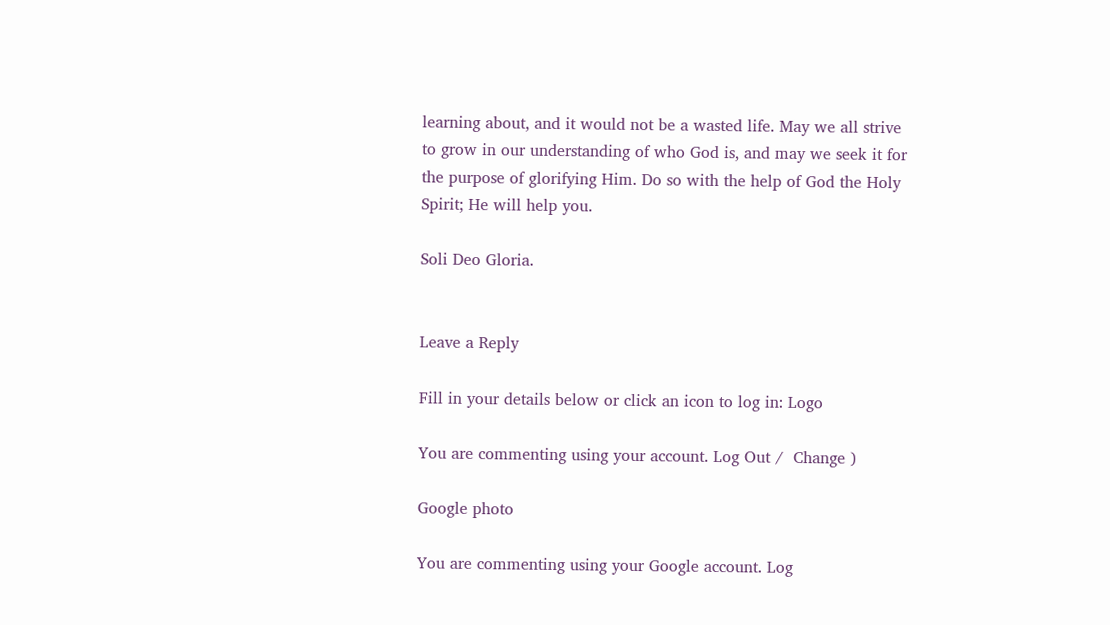learning about, and it would not be a wasted life. May we all strive to grow in our understanding of who God is, and may we seek it for the purpose of glorifying Him. Do so with the help of God the Holy Spirit; He will help you.

Soli Deo Gloria.


Leave a Reply

Fill in your details below or click an icon to log in: Logo

You are commenting using your account. Log Out /  Change )

Google photo

You are commenting using your Google account. Log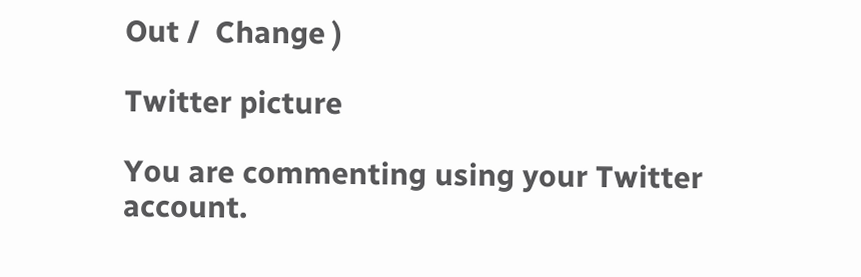Out /  Change )

Twitter picture

You are commenting using your Twitter account.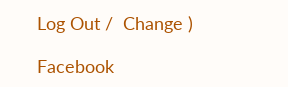Log Out /  Change )

Facebook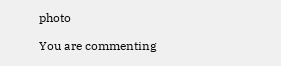photo

You are commenting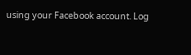using your Facebook account. Log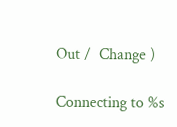Out /  Change )

Connecting to %s